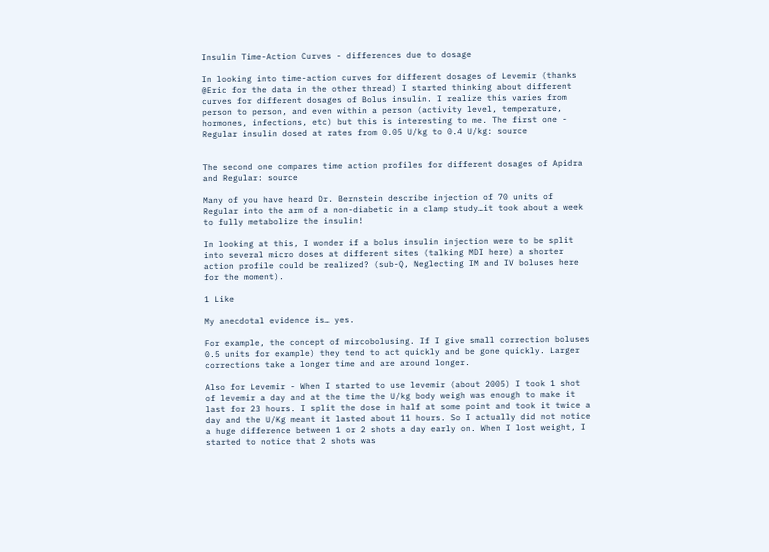Insulin Time-Action Curves - differences due to dosage

In looking into time-action curves for different dosages of Levemir (thanks @Eric for the data in the other thread) I started thinking about different curves for different dosages of Bolus insulin. I realize this varies from person to person, and even within a person (activity level, temperature, hormones, infections, etc) but this is interesting to me. The first one - Regular insulin dosed at rates from 0.05 U/kg to 0.4 U/kg: source


The second one compares time action profiles for different dosages of Apidra and Regular: source

Many of you have heard Dr. Bernstein describe injection of 70 units of Regular into the arm of a non-diabetic in a clamp study…it took about a week to fully metabolize the insulin!

In looking at this, I wonder if a bolus insulin injection were to be split into several micro doses at different sites (talking MDI here) a shorter action profile could be realized? (sub-Q, Neglecting IM and IV boluses here for the moment).

1 Like

My anecdotal evidence is… yes.

For example, the concept of mircobolusing. If I give small correction boluses 0.5 units for example) they tend to act quickly and be gone quickly. Larger corrections take a longer time and are around longer.

Also for Levemir - When I started to use levemir (about 2005) I took 1 shot of levemir a day and at the time the U/kg body weigh was enough to make it last for 23 hours. I split the dose in half at some point and took it twice a day and the U/Kg meant it lasted about 11 hours. So I actually did not notice a huge difference between 1 or 2 shots a day early on. When I lost weight, I started to notice that 2 shots was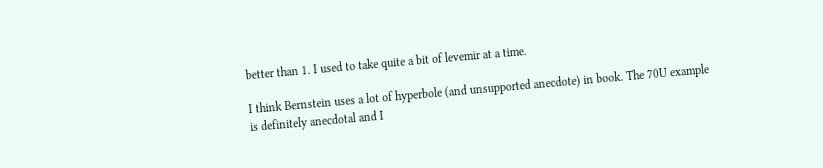better than 1. I used to take quite a bit of levemir at a time.

I think Bernstein uses a lot of hyperbole (and unsupported anecdote) in book. The 70U example is definitely anecdotal and I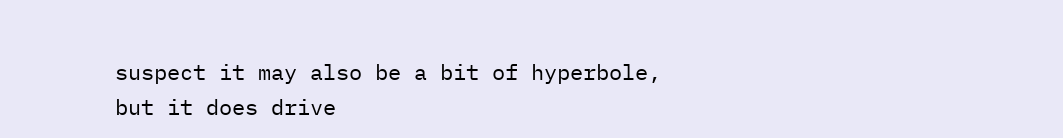suspect it may also be a bit of hyperbole, but it does drive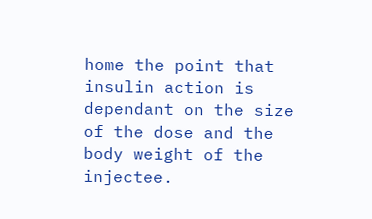home the point that insulin action is dependant on the size of the dose and the body weight of the injectee.